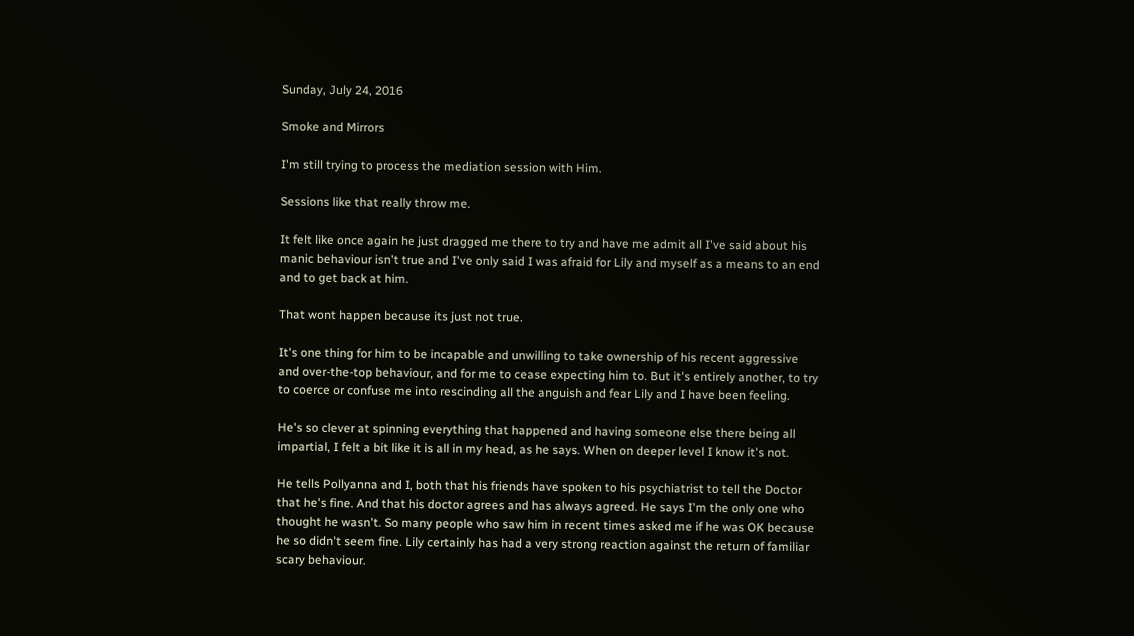Sunday, July 24, 2016

Smoke and Mirrors

I'm still trying to process the mediation session with Him.

Sessions like that really throw me.

It felt like once again he just dragged me there to try and have me admit all I've said about his manic behaviour isn't true and I've only said I was afraid for Lily and myself as a means to an end and to get back at him.

That wont happen because its just not true.

It's one thing for him to be incapable and unwilling to take ownership of his recent aggressive and over-the-top behaviour, and for me to cease expecting him to. But it's entirely another, to try to coerce or confuse me into rescinding all the anguish and fear Lily and I have been feeling.

He's so clever at spinning everything that happened and having someone else there being all impartial, I felt a bit like it is all in my head, as he says. When on deeper level I know it's not.

He tells Pollyanna and I, both that his friends have spoken to his psychiatrist to tell the Doctor that he's fine. And that his doctor agrees and has always agreed. He says I'm the only one who thought he wasn't. So many people who saw him in recent times asked me if he was OK because he so didn't seem fine. Lily certainly has had a very strong reaction against the return of familiar scary behaviour.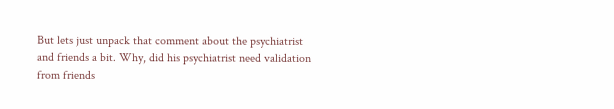But lets just unpack that comment about the psychiatrist and friends a bit. Why, did his psychiatrist need validation from friends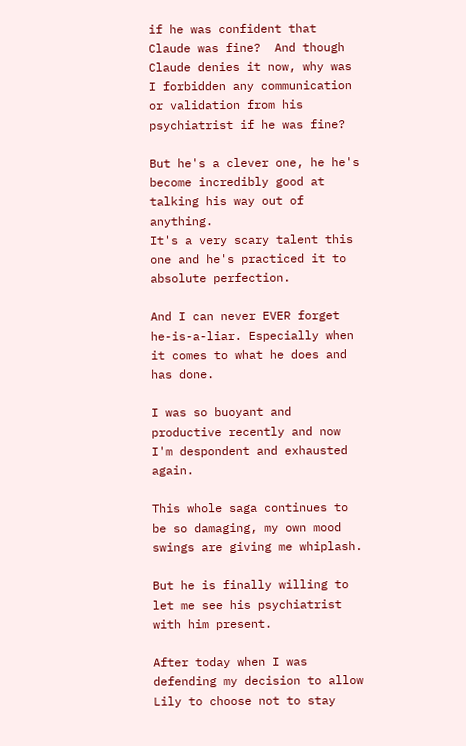if he was confident that Claude was fine?  And though Claude denies it now, why was I forbidden any communication or validation from his psychiatrist if he was fine?

But he's a clever one, he he's become incredibly good at talking his way out of anything.
It's a very scary talent this one and he's practiced it to absolute perfection.

And I can never EVER forget he-is-a-liar. Especially when it comes to what he does and has done.

I was so buoyant and productive recently and now I'm despondent and exhausted again.

This whole saga continues to be so damaging, my own mood swings are giving me whiplash.

But he is finally willing to let me see his psychiatrist with him present.

After today when I was defending my decision to allow Lily to choose not to stay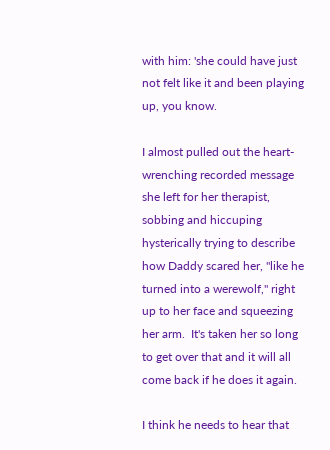with him: 'she could have just not felt like it and been playing up, you know.

I almost pulled out the heart-wrenching recorded message she left for her therapist, sobbing and hiccuping hysterically trying to describe how Daddy scared her, "like he turned into a werewolf," right up to her face and squeezing her arm.  It's taken her so long to get over that and it will all come back if he does it again.

I think he needs to hear that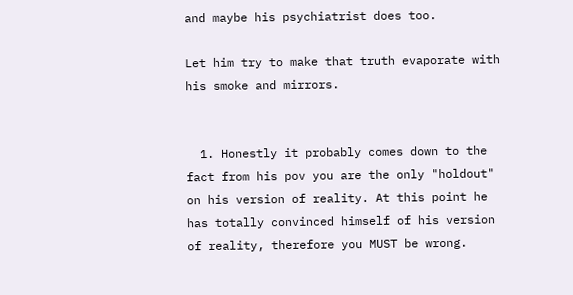and maybe his psychiatrist does too.

Let him try to make that truth evaporate with his smoke and mirrors.


  1. Honestly it probably comes down to the fact from his pov you are the only "holdout" on his version of reality. At this point he has totally convinced himself of his version of reality, therefore you MUST be wrong.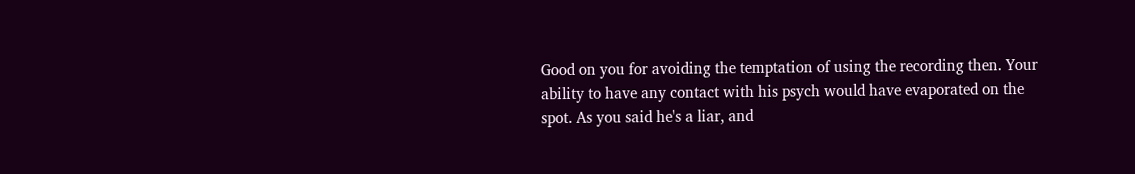Good on you for avoiding the temptation of using the recording then. Your ability to have any contact with his psych would have evaporated on the spot. As you said he's a liar, and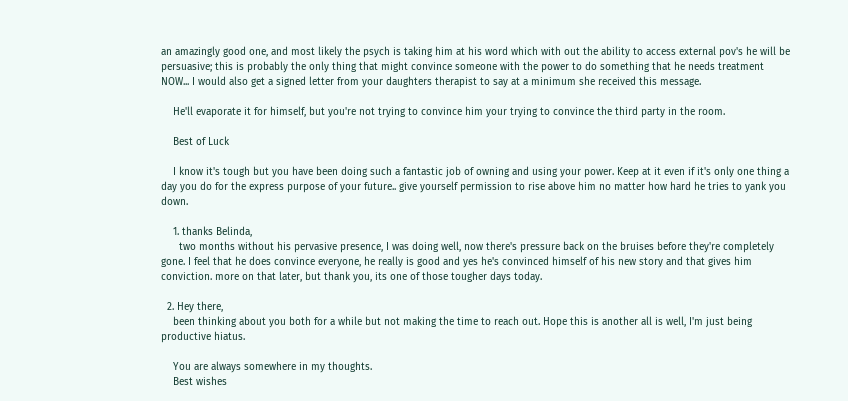an amazingly good one, and most likely the psych is taking him at his word which with out the ability to access external pov's he will be persuasive; this is probably the only thing that might convince someone with the power to do something that he needs treatment NOW... I would also get a signed letter from your daughters therapist to say at a minimum she received this message.

    He'll evaporate it for himself, but you're not trying to convince him your trying to convince the third party in the room.

    Best of Luck

    I know it's tough but you have been doing such a fantastic job of owning and using your power. Keep at it even if it's only one thing a day you do for the express purpose of your future.. give yourself permission to rise above him no matter how hard he tries to yank you down.

    1. thanks Belinda,
      two months without his pervasive presence, I was doing well, now there's pressure back on the bruises before they're completely gone. I feel that he does convince everyone, he really is good and yes he's convinced himself of his new story and that gives him conviction. more on that later, but thank you, its one of those tougher days today.

  2. Hey there,
    been thinking about you both for a while but not making the time to reach out. Hope this is another all is well, I'm just being productive hiatus.

    You are always somewhere in my thoughts.
    Best wishes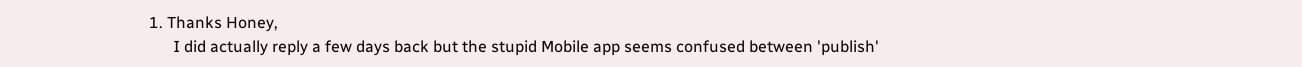1. Thanks Honey,
      I did actually reply a few days back but the stupid Mobile app seems confused between 'publish'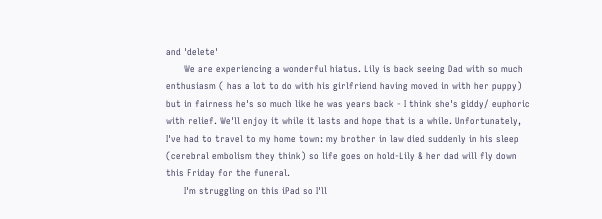and 'delete'
      We are experiencing a wonderful hiatus. Lily is back seeing Dad with so much enthusiasm ( has a lot to do with his girlfriend having moved in with her puppy) but in fairness he's so much like he was years back - I think she's giddy/ euphoric with relief. We'll enjoy it while it lasts and hope that is a while. Unfortunately, I've had to travel to my home town: my brother in law died suddenly in his sleep (cerebral embolism they think) so life goes on hold-Lily & her dad will fly down this Friday for the funeral.
      I'm struggling on this iPad so I'll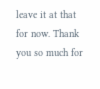leave it at that for now. Thank you so much for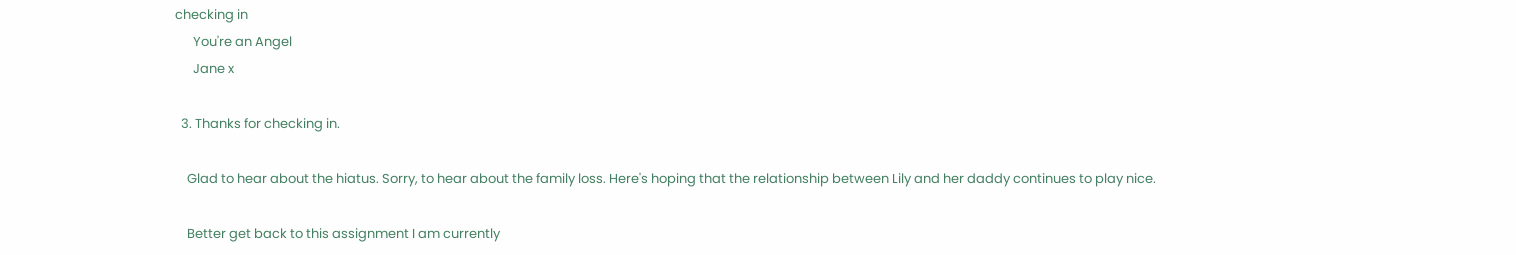checking in
      You're an Angel
      Jane x

  3. Thanks for checking in.

    Glad to hear about the hiatus. Sorry, to hear about the family loss. Here's hoping that the relationship between Lily and her daddy continues to play nice.

    Better get back to this assignment I am currently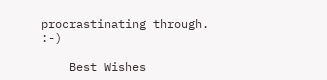procrastinating through. :-)

    Best Wishes